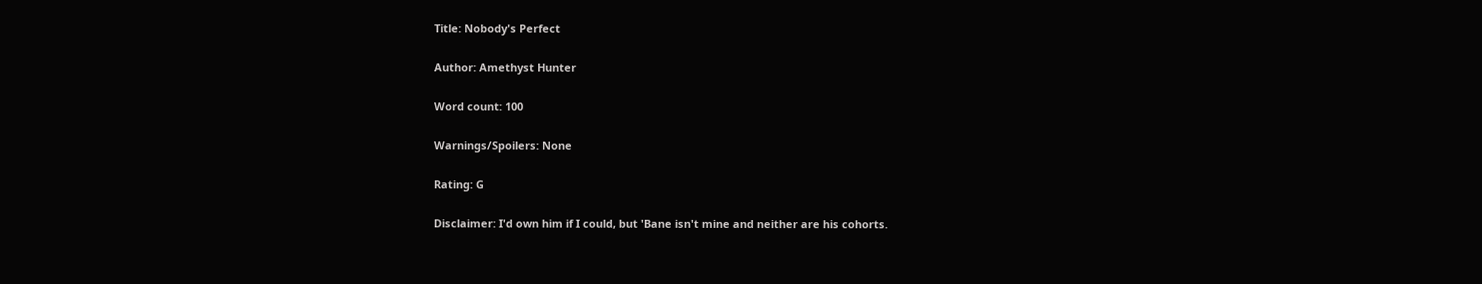Title: Nobody's Perfect

Author: Amethyst Hunter

Word count: 100

Warnings/Spoilers: None

Rating: G

Disclaimer: I'd own him if I could, but 'Bane isn't mine and neither are his cohorts.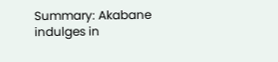Summary: Akabane indulges in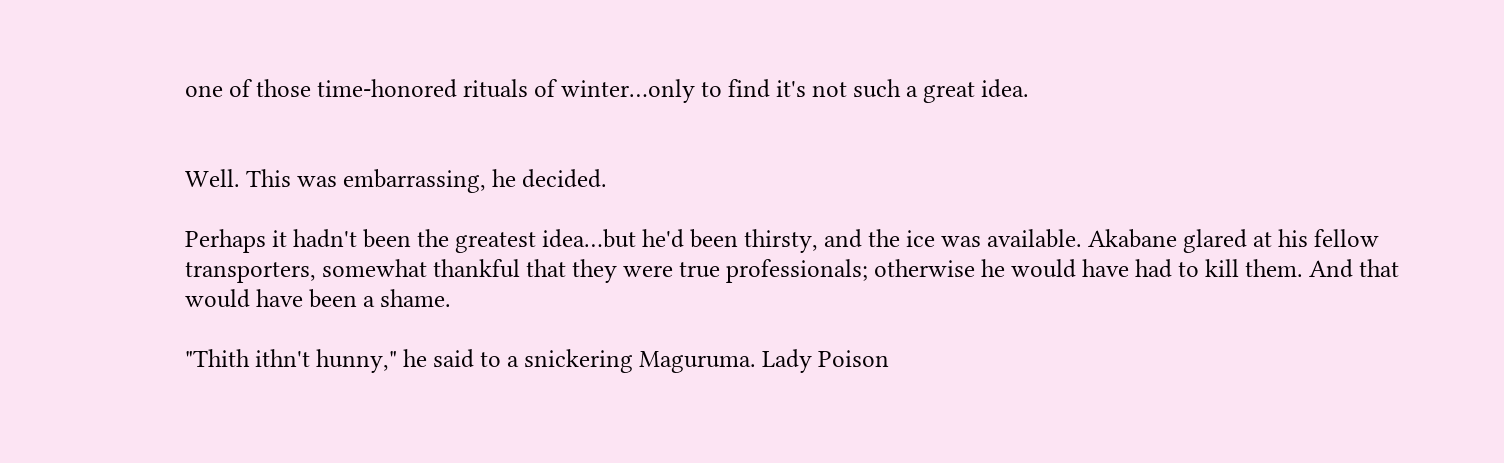one of those time-honored rituals of winter…only to find it's not such a great idea.


Well. This was embarrassing, he decided.

Perhaps it hadn't been the greatest idea…but he'd been thirsty, and the ice was available. Akabane glared at his fellow transporters, somewhat thankful that they were true professionals; otherwise he would have had to kill them. And that would have been a shame.

"Thith ithn't hunny," he said to a snickering Maguruma. Lady Poison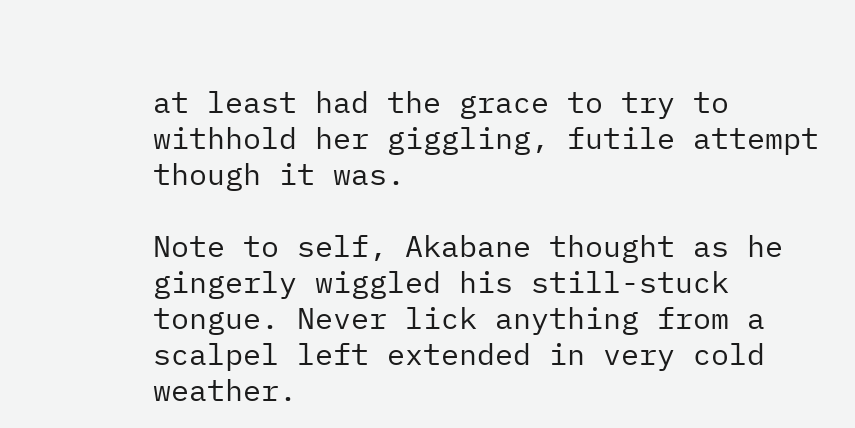at least had the grace to try to withhold her giggling, futile attempt though it was.

Note to self, Akabane thought as he gingerly wiggled his still-stuck tongue. Never lick anything from a scalpel left extended in very cold weather.